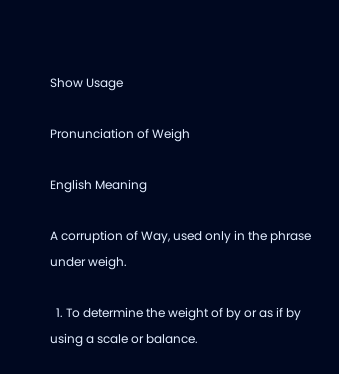Show Usage

Pronunciation of Weigh

English Meaning

A corruption of Way, used only in the phrase under weigh.

  1. To determine the weight of by or as if by using a scale or balance.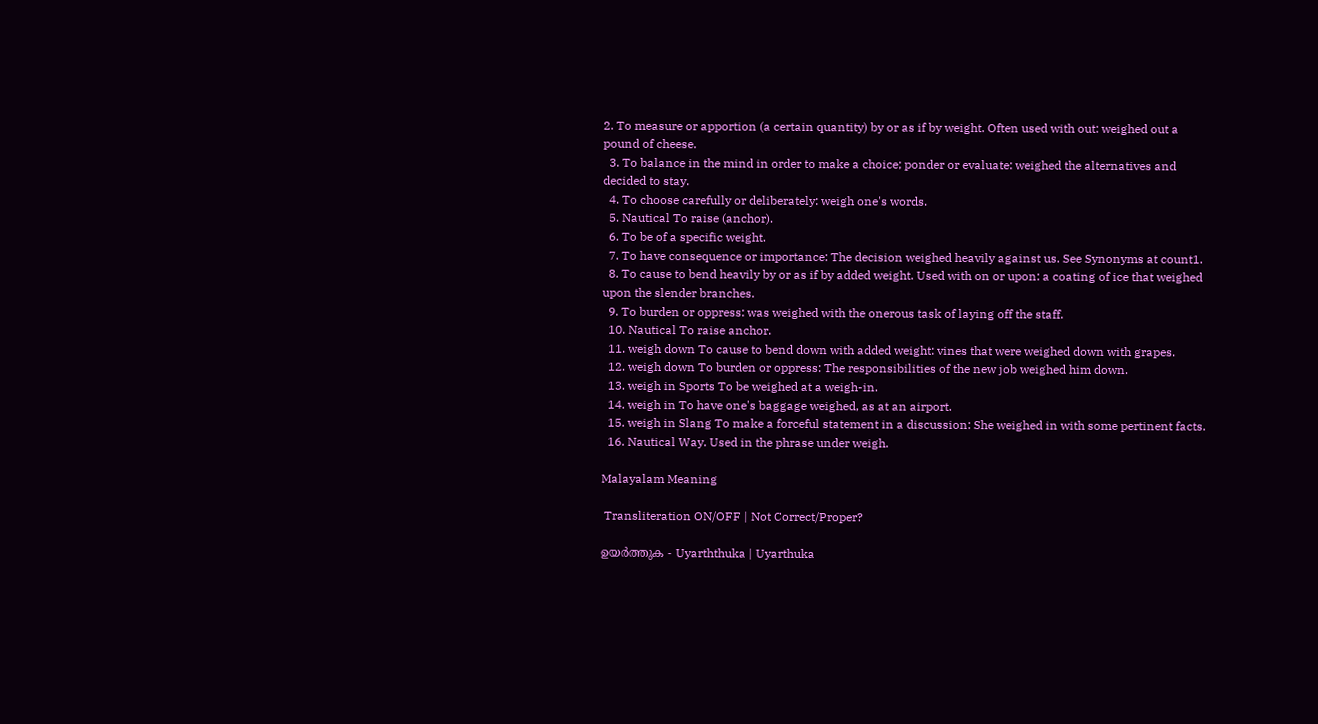2. To measure or apportion (a certain quantity) by or as if by weight. Often used with out: weighed out a pound of cheese.
  3. To balance in the mind in order to make a choice; ponder or evaluate: weighed the alternatives and decided to stay.
  4. To choose carefully or deliberately: weigh one's words.
  5. Nautical To raise (anchor).
  6. To be of a specific weight.
  7. To have consequence or importance: The decision weighed heavily against us. See Synonyms at count1.
  8. To cause to bend heavily by or as if by added weight. Used with on or upon: a coating of ice that weighed upon the slender branches.
  9. To burden or oppress: was weighed with the onerous task of laying off the staff.
  10. Nautical To raise anchor.
  11. weigh down To cause to bend down with added weight: vines that were weighed down with grapes.
  12. weigh down To burden or oppress: The responsibilities of the new job weighed him down.
  13. weigh in Sports To be weighed at a weigh-in.
  14. weigh in To have one's baggage weighed, as at an airport.
  15. weigh in Slang To make a forceful statement in a discussion: She weighed in with some pertinent facts.
  16. Nautical Way. Used in the phrase under weigh.

Malayalam Meaning

 Transliteration ON/OFF | Not Correct/Proper?

ഉയർത്തുക - Uyarththuka | Uyarthuka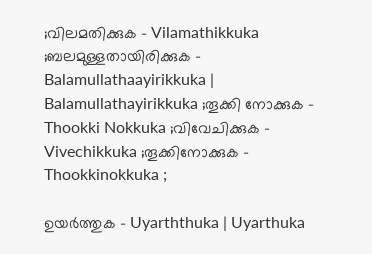;വിലമതിക്കുക - Vilamathikkuka ;ബലമുള്ളതായിരിക്കുക - Balamullathaayirikkuka | Balamullathayirikkuka ;തൂക്കി നോക്കുക - Thookki Nokkuka ;വിവേചിക്കുക - Vivechikkuka ;തൂക്കിനോക്കുക - Thookkinokkuka ;

ഉയര്‍ത്തുക - Uyarththuka | Uyarthuka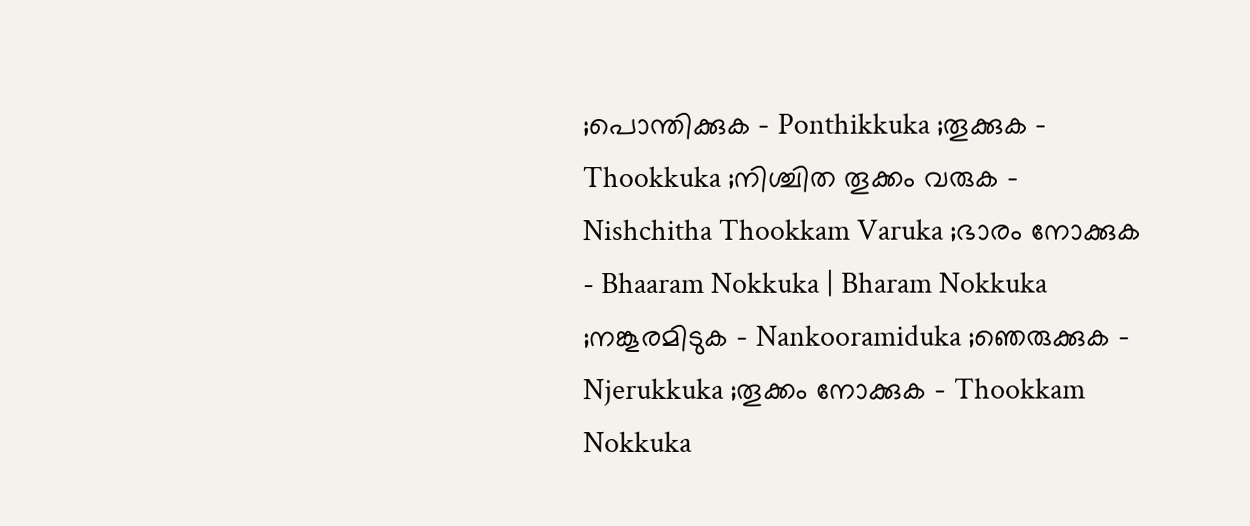;പൊന്തിക്കുക - Ponthikkuka ;തൂക്കുക - Thookkuka ;നിശ്ചിത തൂക്കം വരുക - Nishchitha Thookkam Varuka ;ഭാരം നോക്കുക - Bhaaram Nokkuka | Bharam Nokkuka ;നങ്കൂരമിടുക - Nankooramiduka ;ഞെരുക്കുക - Njerukkuka ;തൂക്കം നോക്കുക - Thookkam Nokkuka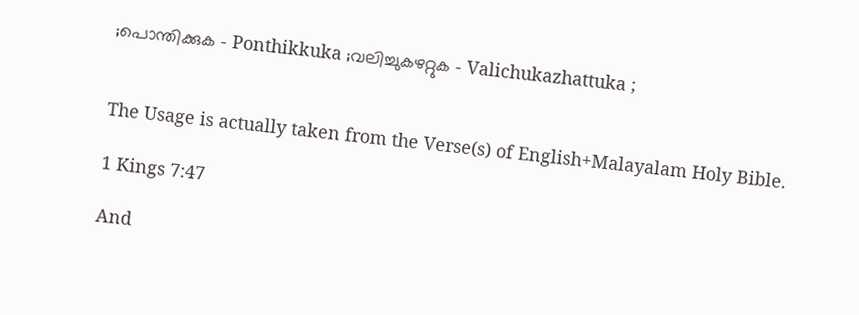;പൊന്തിക്കുക - Ponthikkuka ;വലിച്ചുകഴറ്റുക - Valichukazhattuka ;


The Usage is actually taken from the Verse(s) of English+Malayalam Holy Bible.

1 Kings 7:47

And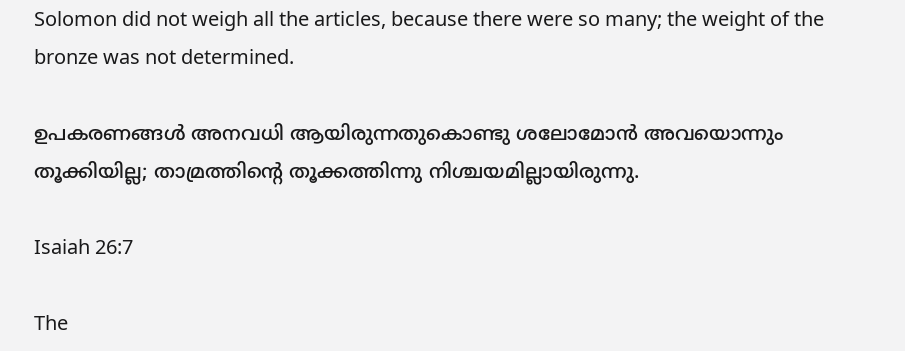Solomon did not weigh all the articles, because there were so many; the weight of the bronze was not determined.

ഉപകരണങ്ങൾ അനവധി ആയിരുന്നതുകൊണ്ടു ശലോമോൻ അവയൊന്നും തൂക്കിയില്ല; താമ്രത്തിന്റെ തൂക്കത്തിന്നു നിശ്ചയമില്ലായിരുന്നു.

Isaiah 26:7

The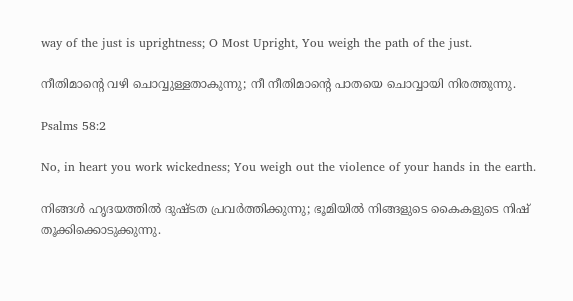way of the just is uprightness; O Most Upright, You weigh the path of the just.

നീതിമാന്റെ വഴി ചൊവ്വുള്ളതാകുന്നു; നീ നീതിമാന്റെ പാതയെ ചൊവ്വായി നിരത്തുന്നു.

Psalms 58:2

No, in heart you work wickedness; You weigh out the violence of your hands in the earth.

നിങ്ങൾ ഹൃദയത്തിൽ ദുഷ്ടത പ്രവർത്തിക്കുന്നു; ഭൂമിയിൽ നിങ്ങളുടെ കൈകളുടെ നിഷ് തൂക്കിക്കൊടുക്കുന്നു.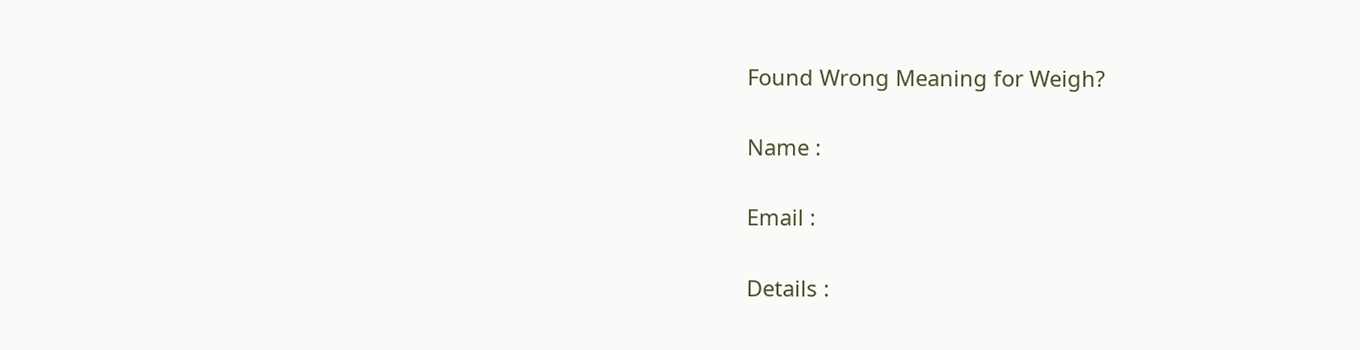Found Wrong Meaning for Weigh?

Name :

Email :

Details :